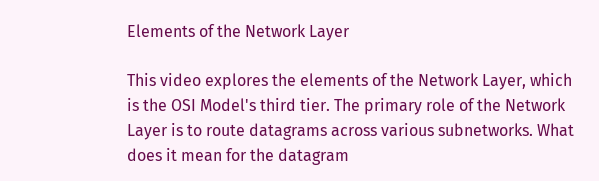Elements of the Network Layer

This video explores the elements of the Network Layer, which is the OSI Model's third tier. The primary role of the Network Layer is to route datagrams across various subnetworks. What does it mean for the datagram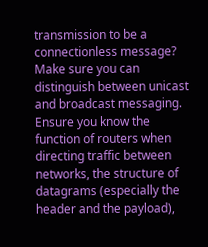transmission to be a connectionless message? Make sure you can distinguish between unicast and broadcast messaging. Ensure you know the function of routers when directing traffic between networks, the structure of datagrams (especially the header and the payload),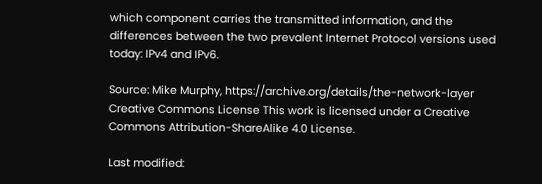which component carries the transmitted information, and the differences between the two prevalent Internet Protocol versions used today: IPv4 and IPv6.

Source: Mike Murphy, https://archive.org/details/the-network-layer
Creative Commons License This work is licensed under a Creative Commons Attribution-ShareAlike 4.0 License.

Last modified: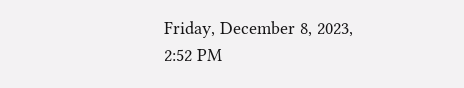Friday, December 8, 2023, 2:52 PM